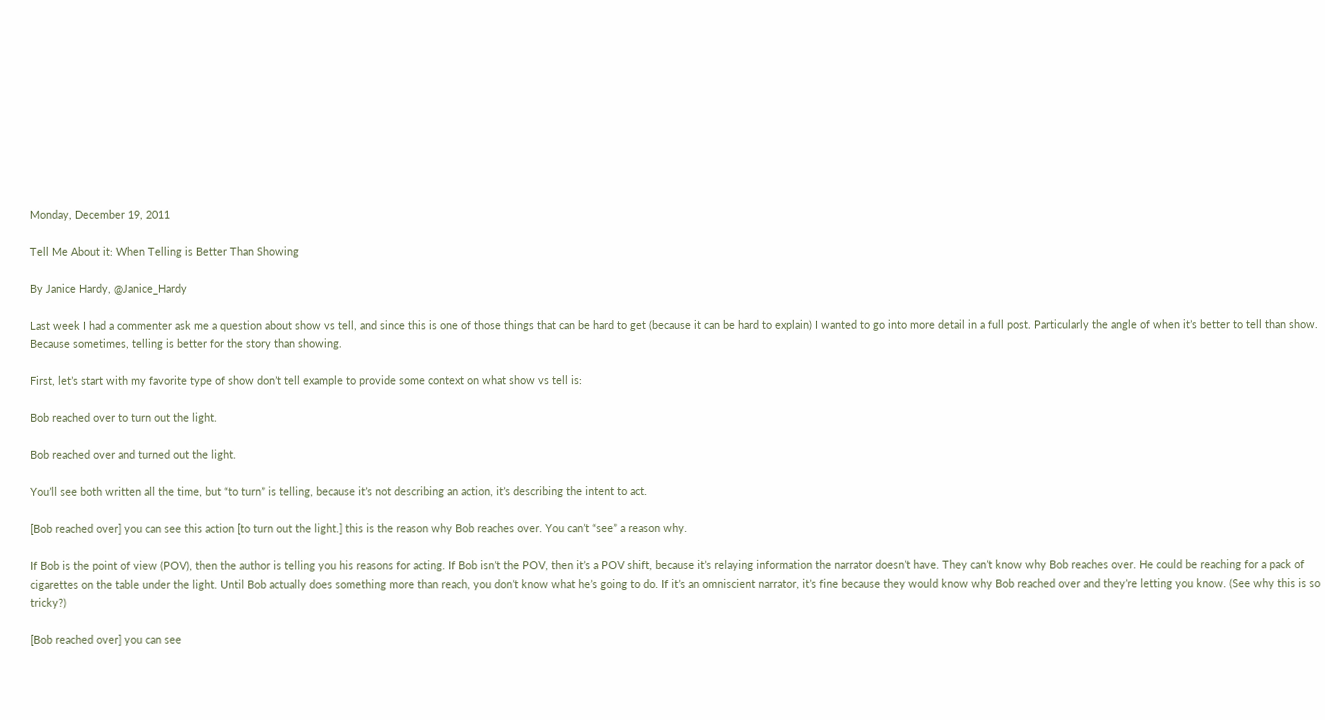Monday, December 19, 2011

Tell Me About it: When Telling is Better Than Showing

By Janice Hardy, @Janice_Hardy

Last week I had a commenter ask me a question about show vs tell, and since this is one of those things that can be hard to get (because it can be hard to explain) I wanted to go into more detail in a full post. Particularly the angle of when it’s better to tell than show. Because sometimes, telling is better for the story than showing.

First, let’s start with my favorite type of show don’t tell example to provide some context on what show vs tell is:

Bob reached over to turn out the light.

Bob reached over and turned out the light.

You’ll see both written all the time, but “to turn” is telling, because it’s not describing an action, it’s describing the intent to act.

[Bob reached over] you can see this action [to turn out the light.] this is the reason why Bob reaches over. You can’t “see” a reason why.

If Bob is the point of view (POV), then the author is telling you his reasons for acting. If Bob isn’t the POV, then it’s a POV shift, because it’s relaying information the narrator doesn’t have. They can’t know why Bob reaches over. He could be reaching for a pack of cigarettes on the table under the light. Until Bob actually does something more than reach, you don’t know what he’s going to do. If it’s an omniscient narrator, it’s fine because they would know why Bob reached over and they’re letting you know. (See why this is so tricky?)

[Bob reached over] you can see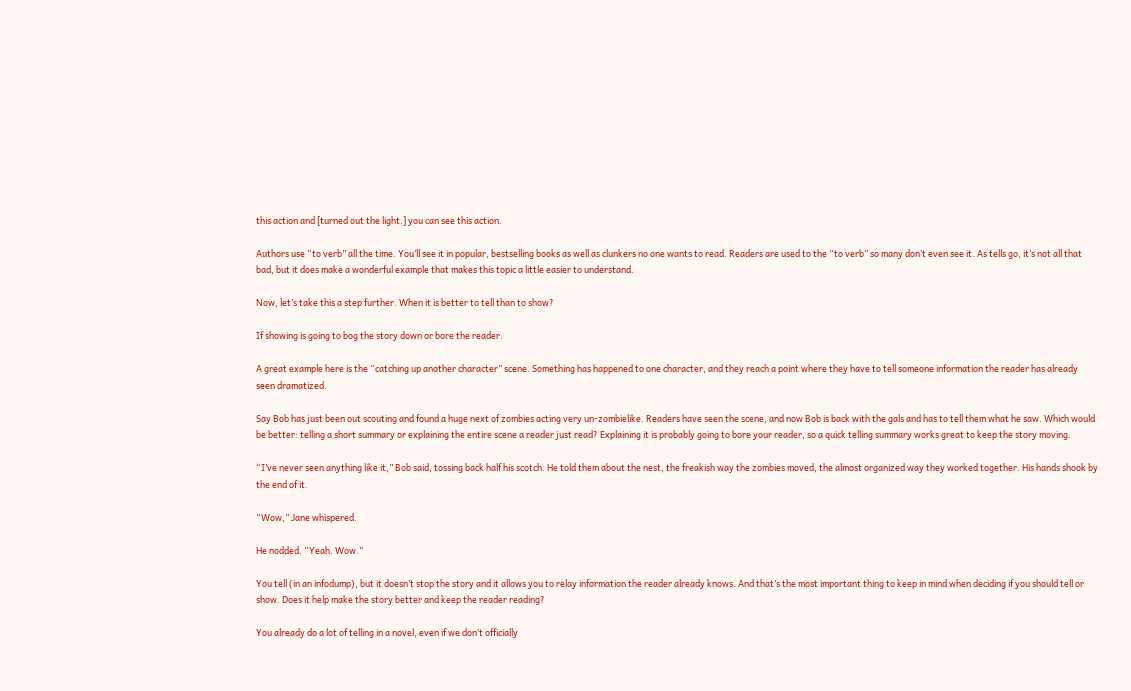this action and [turned out the light.] you can see this action.

Authors use “to verb” all the time. You’ll see it in popular, bestselling books as well as clunkers no one wants to read. Readers are used to the “to verb” so many don’t even see it. As tells go, it’s not all that bad, but it does make a wonderful example that makes this topic a little easier to understand.

Now, let’s take this a step further. When it is better to tell than to show?

If showing is going to bog the story down or bore the reader.

A great example here is the “catching up another character” scene. Something has happened to one character, and they reach a point where they have to tell someone information the reader has already seen dramatized.

Say Bob has just been out scouting and found a huge next of zombies acting very un-zombielike. Readers have seen the scene, and now Bob is back with the gals and has to tell them what he saw. Which would be better: telling a short summary or explaining the entire scene a reader just read? Explaining it is probably going to bore your reader, so a quick telling summary works great to keep the story moving.

“I’ve never seen anything like it,” Bob said, tossing back half his scotch. He told them about the nest, the freakish way the zombies moved, the almost organized way they worked together. His hands shook by the end of it.

“Wow,” Jane whispered.

He nodded. “Yeah. Wow.”

You tell (in an infodump), but it doesn’t stop the story and it allows you to relay information the reader already knows. And that’s the most important thing to keep in mind when deciding if you should tell or show. Does it help make the story better and keep the reader reading?

You already do a lot of telling in a novel, even if we don’t officially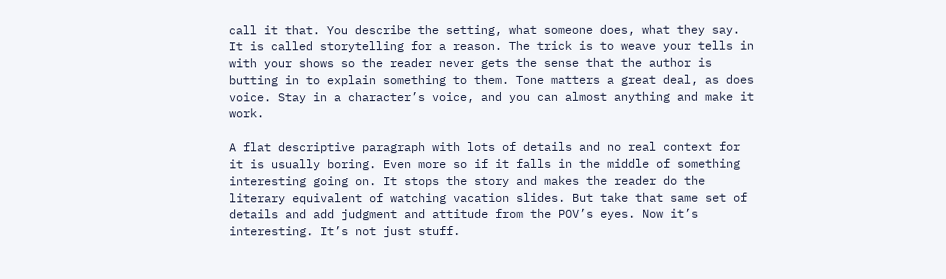call it that. You describe the setting, what someone does, what they say. It is called storytelling for a reason. The trick is to weave your tells in with your shows so the reader never gets the sense that the author is butting in to explain something to them. Tone matters a great deal, as does voice. Stay in a character’s voice, and you can almost anything and make it work.

A flat descriptive paragraph with lots of details and no real context for it is usually boring. Even more so if it falls in the middle of something interesting going on. It stops the story and makes the reader do the literary equivalent of watching vacation slides. But take that same set of details and add judgment and attitude from the POV’s eyes. Now it’s interesting. It’s not just stuff.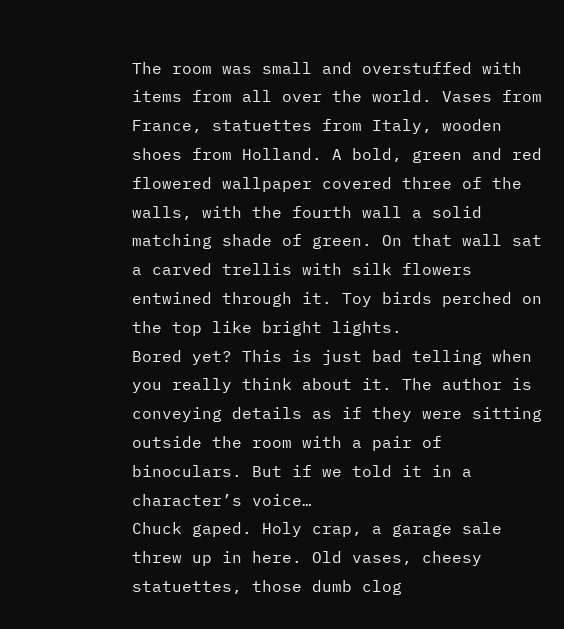The room was small and overstuffed with items from all over the world. Vases from France, statuettes from Italy, wooden shoes from Holland. A bold, green and red flowered wallpaper covered three of the walls, with the fourth wall a solid matching shade of green. On that wall sat a carved trellis with silk flowers entwined through it. Toy birds perched on the top like bright lights.
Bored yet? This is just bad telling when you really think about it. The author is conveying details as if they were sitting outside the room with a pair of binoculars. But if we told it in a character’s voice…
Chuck gaped. Holy crap, a garage sale threw up in here. Old vases, cheesy statuettes, those dumb clog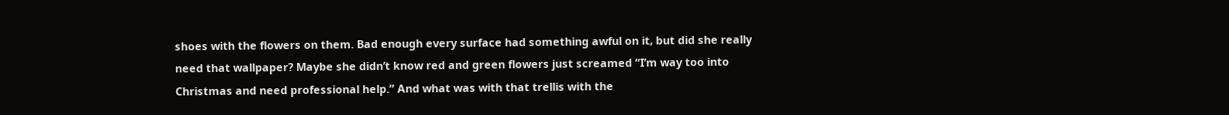shoes with the flowers on them. Bad enough every surface had something awful on it, but did she really need that wallpaper? Maybe she didn’t know red and green flowers just screamed “I’m way too into Christmas and need professional help.” And what was with that trellis with the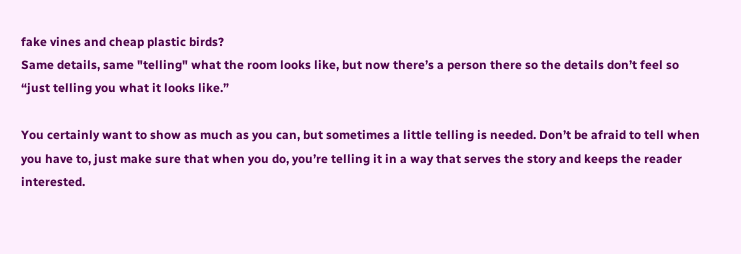fake vines and cheap plastic birds?
Same details, same "telling" what the room looks like, but now there’s a person there so the details don’t feel so “just telling you what it looks like.”

You certainly want to show as much as you can, but sometimes a little telling is needed. Don’t be afraid to tell when you have to, just make sure that when you do, you’re telling it in a way that serves the story and keeps the reader interested.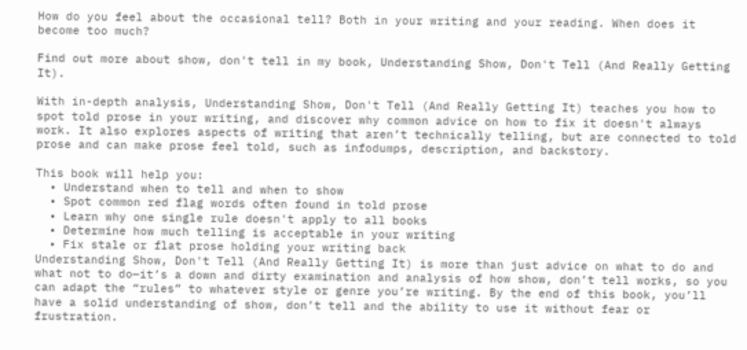How do you feel about the occasional tell? Both in your writing and your reading. When does it become too much?

Find out more about show, don't tell in my book, Understanding Show, Don't Tell (And Really Getting It).

With in-depth analysis, Understanding Show, Don't Tell (And Really Getting It) teaches you how to spot told prose in your writing, and discover why common advice on how to fix it doesn't always work. It also explores aspects of writing that aren’t technically telling, but are connected to told prose and can make prose feel told, such as infodumps, description, and backstory.

This book will help you:
  • Understand when to tell and when to show
  • Spot common red flag words often found in told prose
  • Learn why one single rule doesn't apply to all books
  • Determine how much telling is acceptable in your writing
  • Fix stale or flat prose holding your writing back
Understanding Show, Don't Tell (And Really Getting It) is more than just advice on what to do and what not to do—it’s a down and dirty examination and analysis of how show, don’t tell works, so you can adapt the “rules” to whatever style or genre you’re writing. By the end of this book, you’ll have a solid understanding of show, don’t tell and the ability to use it without fear or frustration.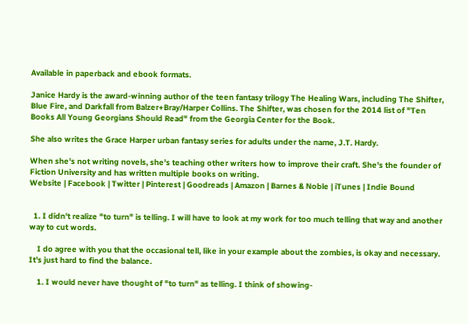Available in paperback and ebook formats.

Janice Hardy is the award-winning author of the teen fantasy trilogy The Healing Wars, including The Shifter, Blue Fire, and Darkfall from Balzer+Bray/Harper Collins. The Shifter, was chosen for the 2014 list of "Ten Books All Young Georgians Should Read" from the Georgia Center for the Book.

She also writes the Grace Harper urban fantasy series for adults under the name, J.T. Hardy.

When she's not writing novels, she's teaching other writers how to improve their craft. She's the founder of Fiction University and has written multiple books on writing.
Website | Facebook | Twitter | Pinterest | Goodreads | Amazon | Barnes & Noble | iTunes | Indie Bound


  1. I didn't realize "to turn" is telling. I will have to look at my work for too much telling that way and another way to cut words.

    I do agree with you that the occasional tell, like in your example about the zombies, is okay and necessary. It's just hard to find the balance.

    1. I would never have thought of "to turn" as telling. I think of showing-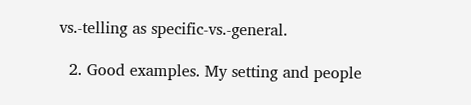vs.-telling as specific-vs.-general.

  2. Good examples. My setting and people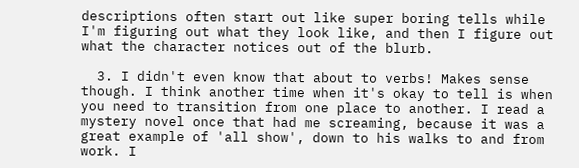descriptions often start out like super boring tells while I'm figuring out what they look like, and then I figure out what the character notices out of the blurb.

  3. I didn't even know that about to verbs! Makes sense though. I think another time when it's okay to tell is when you need to transition from one place to another. I read a mystery novel once that had me screaming, because it was a great example of 'all show', down to his walks to and from work. I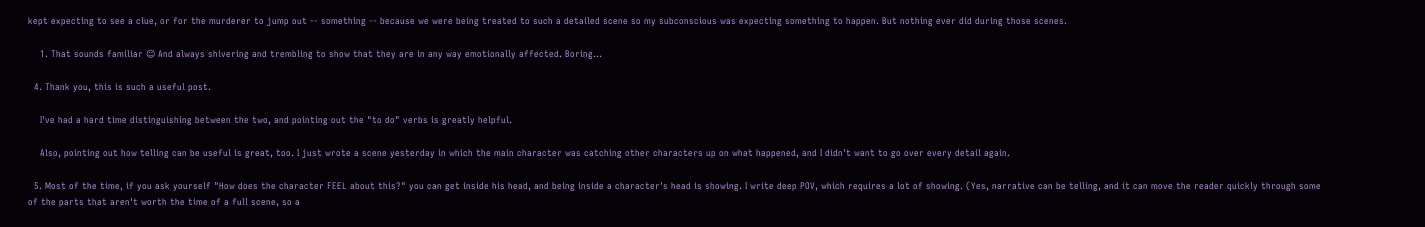kept expecting to see a clue, or for the murderer to jump out -- something -- because we were being treated to such a detailed scene so my subconscious was expecting something to happen. But nothing ever did during those scenes.

    1. That sounds familiar ☺ And always shivering and trembling to show that they are in any way emotionally affected. Boring...

  4. Thank you, this is such a useful post.

    I've had a hard time distinguishing between the two, and pointing out the "to do" verbs is greatly helpful.

    Also, pointing out how telling can be useful is great, too. I just wrote a scene yesterday in which the main character was catching other characters up on what happened, and I didn't want to go over every detail again.

  5. Most of the time, if you ask yourself "How does the character FEEL about this?" you can get inside his head, and being inside a character's head is showing. I write deep POV, which requires a lot of showing. (Yes, narrative can be telling, and it can move the reader quickly through some of the parts that aren't worth the time of a full scene, so a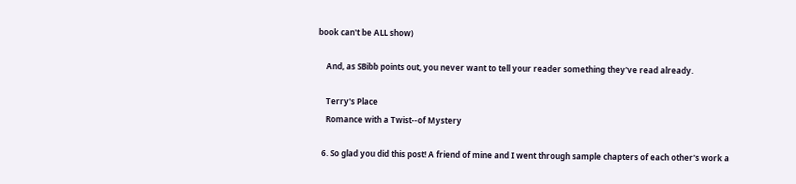book can't be ALL show)

    And, as SBibb points out, you never want to tell your reader something they've read already.

    Terry's Place
    Romance with a Twist--of Mystery

  6. So glad you did this post! A friend of mine and I went through sample chapters of each other's work a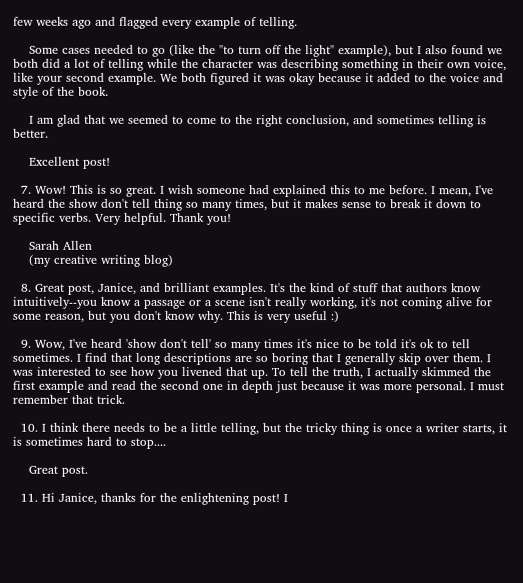few weeks ago and flagged every example of telling.

    Some cases needed to go (like the "to turn off the light" example), but I also found we both did a lot of telling while the character was describing something in their own voice, like your second example. We both figured it was okay because it added to the voice and style of the book.

    I am glad that we seemed to come to the right conclusion, and sometimes telling is better.

    Excellent post!

  7. Wow! This is so great. I wish someone had explained this to me before. I mean, I've heard the show don't tell thing so many times, but it makes sense to break it down to specific verbs. Very helpful. Thank you!

    Sarah Allen
    (my creative writing blog)

  8. Great post, Janice, and brilliant examples. It's the kind of stuff that authors know intuitively--you know a passage or a scene isn't really working, it's not coming alive for some reason, but you don't know why. This is very useful :)

  9. Wow, I've heard 'show don't tell' so many times it's nice to be told it's ok to tell sometimes. I find that long descriptions are so boring that I generally skip over them. I was interested to see how you livened that up. To tell the truth, I actually skimmed the first example and read the second one in depth just because it was more personal. I must remember that trick.

  10. I think there needs to be a little telling, but the tricky thing is once a writer starts, it is sometimes hard to stop....

    Great post.

  11. Hi Janice, thanks for the enlightening post! I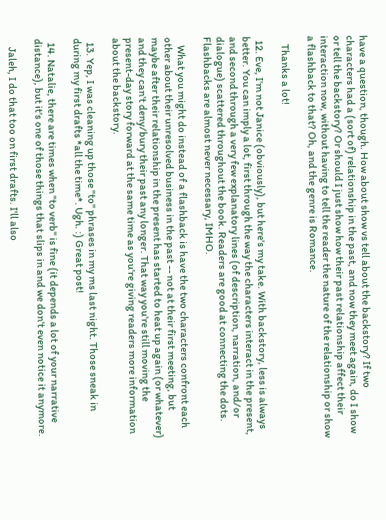have a question, though. How about show vs tell about the backstory? If two characters had a (sort of) relationship in the past, and now they meet again, do I show or tell the backstory? Or should I just show how their past relationship affect their interaction now, without having to tell the reader the nature of the relationship or show a flashback to that? Oh, and the genre is Romance.

    Thanks a lot!

  12. Eve, I'm not Janice (obviously), but here's my take. With backstory, less is always better. You can imply a lot, first through the way the characters interact in the present, and second through a very few explanatory lines (of description, narration, and/or dialogue) scattered throughout the book. Readers are good at connecting the dots. Flashbacks are almost never necessary, IMHO.

    What you might do instead of a flashback is have the two characters confront each other about their unresolved business in the past -- not at their first meeting, but maybe after their relationship in the present has started to heat up again (or whatever) and they can't deny/bury their past any longer. That way you're still moving the present-day story forward at the same time as you're giving readers more information about the backstory.

  13. Yep, I was cleaning up those "to" phrases in my ms last night. Those sneak in during my first drafts *all the time*. Ugh. :) Great post!

  14. Natalie, there are times when "to verb" is fine (it depends a lot of your narrative distance), but it's one of those things that slips in and we don't even notice it anymore.

    Jaleh, I do that too on first drafts. I'll also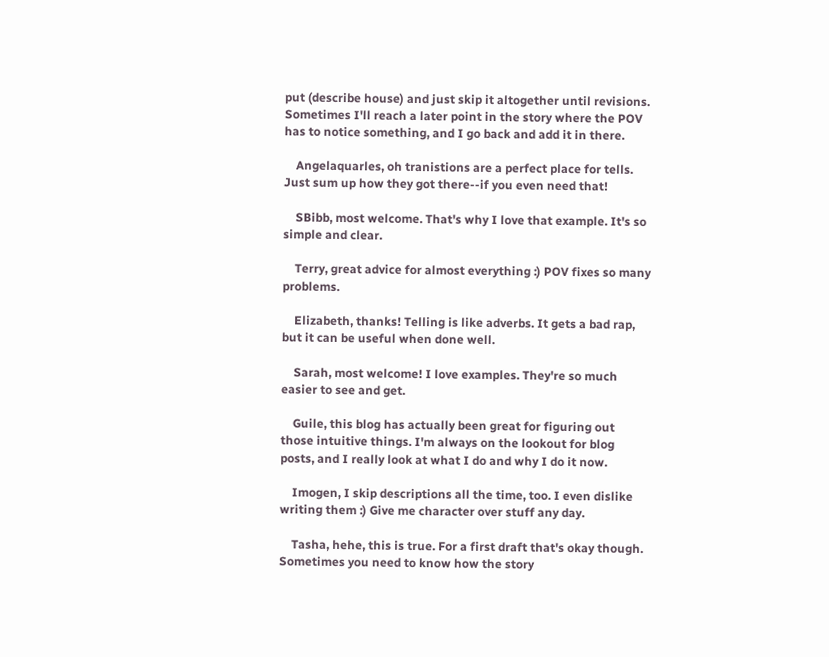put (describe house) and just skip it altogether until revisions. Sometimes I'll reach a later point in the story where the POV has to notice something, and I go back and add it in there.

    Angelaquarles, oh tranistions are a perfect place for tells. Just sum up how they got there--if you even need that!

    SBibb, most welcome. That's why I love that example. It's so simple and clear.

    Terry, great advice for almost everything :) POV fixes so many problems.

    Elizabeth, thanks! Telling is like adverbs. It gets a bad rap, but it can be useful when done well.

    Sarah, most welcome! I love examples. They're so much easier to see and get.

    Guile, this blog has actually been great for figuring out those intuitive things. I'm always on the lookout for blog posts, and I really look at what I do and why I do it now.

    Imogen, I skip descriptions all the time, too. I even dislike writing them :) Give me character over stuff any day.

    Tasha, hehe, this is true. For a first draft that's okay though. Sometimes you need to know how the story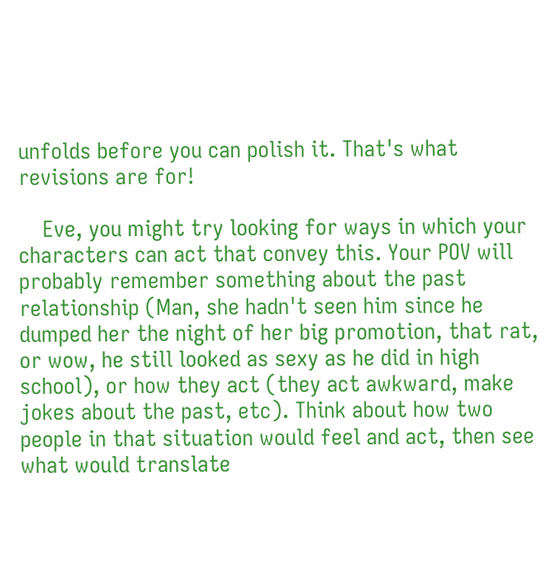unfolds before you can polish it. That's what revisions are for!

    Eve, you might try looking for ways in which your characters can act that convey this. Your POV will probably remember something about the past relationship (Man, she hadn't seen him since he dumped her the night of her big promotion, that rat, or wow, he still looked as sexy as he did in high school), or how they act (they act awkward, make jokes about the past, etc). Think about how two people in that situation would feel and act, then see what would translate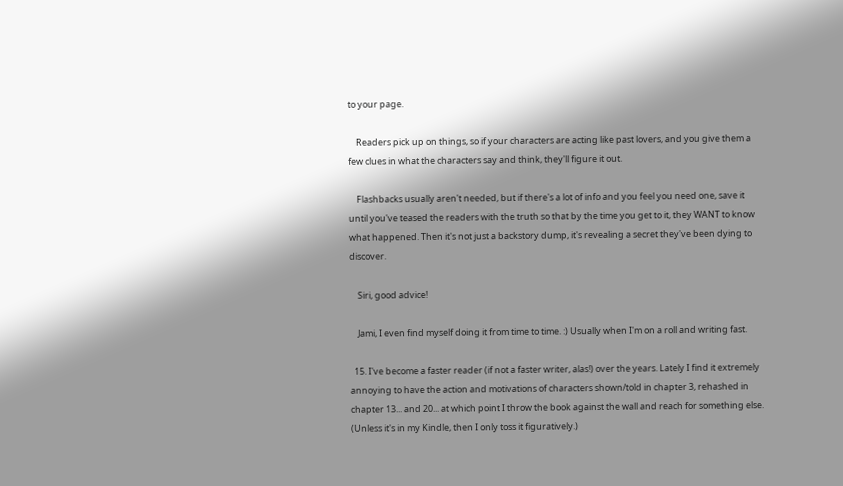to your page.

    Readers pick up on things, so if your characters are acting like past lovers, and you give them a few clues in what the characters say and think, they'll figure it out.

    Flashbacks usually aren't needed, but if there's a lot of info and you feel you need one, save it until you've teased the readers with the truth so that by the time you get to it, they WANT to know what happened. Then it's not just a backstory dump, it's revealing a secret they've been dying to discover.

    Siri, good advice!

    Jami, I even find myself doing it from time to time. :) Usually when I'm on a roll and writing fast.

  15. I've become a faster reader (if not a faster writer, alas!) over the years. Lately I find it extremely annoying to have the action and motivations of characters shown/told in chapter 3, rehashed in chapter 13... and 20... at which point I throw the book against the wall and reach for something else. (Unless it's in my Kindle, then I only toss it figuratively.)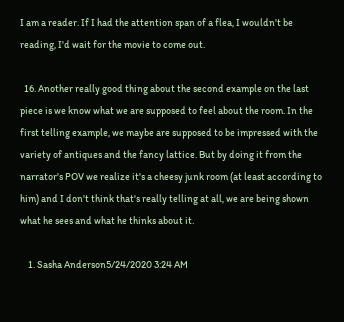I am a reader. If I had the attention span of a flea, I wouldn't be reading, I'd wait for the movie to come out.

  16. Another really good thing about the second example on the last piece is we know what we are supposed to feel about the room. In the first telling example, we maybe are supposed to be impressed with the variety of antiques and the fancy lattice. But by doing it from the narrator's POV we realize it's a cheesy junk room (at least according to him) and I don't think that's really telling at all, we are being shown what he sees and what he thinks about it.

    1. Sasha Anderson5/24/2020 3:24 AM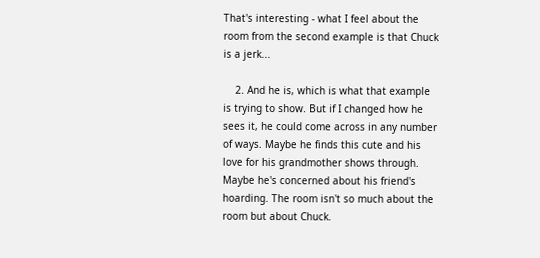That's interesting - what I feel about the room from the second example is that Chuck is a jerk...

    2. And he is, which is what that example is trying to show. But if I changed how he sees it, he could come across in any number of ways. Maybe he finds this cute and his love for his grandmother shows through. Maybe he's concerned about his friend's hoarding. The room isn't so much about the room but about Chuck.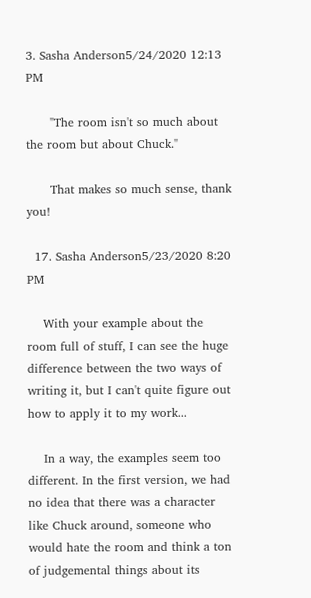3. Sasha Anderson5/24/2020 12:13 PM

      "The room isn't so much about the room but about Chuck."

      That makes so much sense, thank you!

  17. Sasha Anderson5/23/2020 8:20 PM

    With your example about the room full of stuff, I can see the huge difference between the two ways of writing it, but I can't quite figure out how to apply it to my work...

    In a way, the examples seem too different. In the first version, we had no idea that there was a character like Chuck around, someone who would hate the room and think a ton of judgemental things about its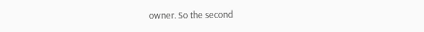owner. So the second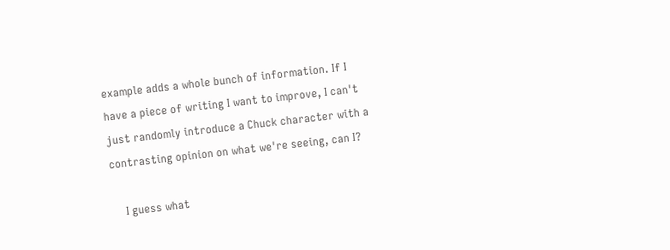example adds a whole bunch of information. If I have a piece of writing I want to improve, I can't just randomly introduce a Chuck character with a contrasting opinion on what we're seeing, can I?

    I guess what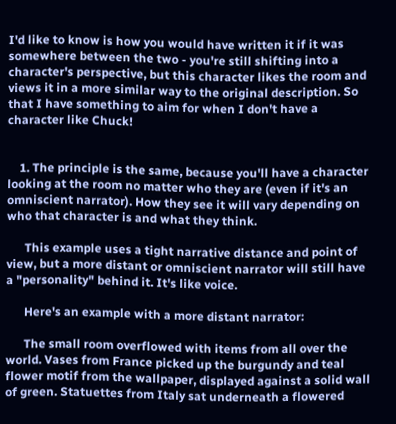I'd like to know is how you would have written it if it was somewhere between the two - you're still shifting into a character's perspective, but this character likes the room and views it in a more similar way to the original description. So that I have something to aim for when I don't have a character like Chuck!


    1. The principle is the same, because you'll have a character looking at the room no matter who they are (even if it's an omniscient narrator). How they see it will vary depending on who that character is and what they think.

      This example uses a tight narrative distance and point of view, but a more distant or omniscient narrator will still have a "personality" behind it. It's like voice.

      Here's an example with a more distant narrator:

      The small room overflowed with items from all over the world. Vases from France picked up the burgundy and teal flower motif from the wallpaper, displayed against a solid wall of green. Statuettes from Italy sat underneath a flowered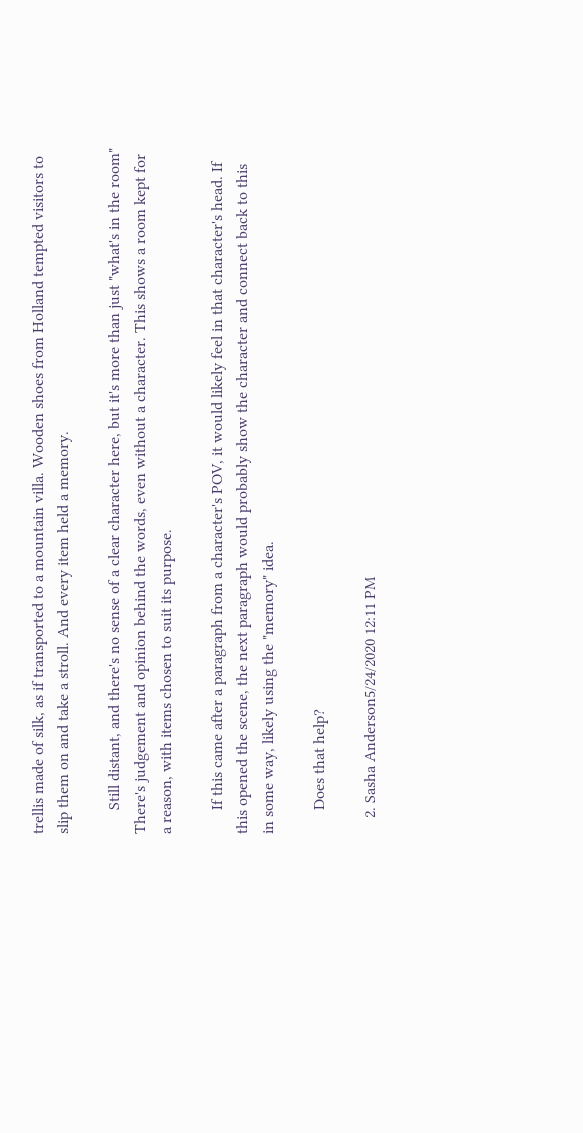trellis made of silk, as if transported to a mountain villa. Wooden shoes from Holland tempted visitors to slip them on and take a stroll. And every item held a memory.

      Still distant, and there's no sense of a clear character here, but it's more than just "what's in the room" There's judgement and opinion behind the words, even without a character. This shows a room kept for a reason, with items chosen to suit its purpose.

      If this came after a paragraph from a character's POV, it would likely feel in that character's head. If this opened the scene, the next paragraph would probably show the character and connect back to this in some way, likely using the "memory" idea.

      Does that help?

    2. Sasha Anderson5/24/2020 12:11 PM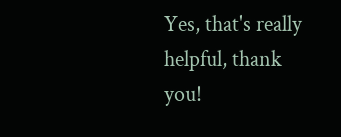Yes, that's really helpful, thank you!